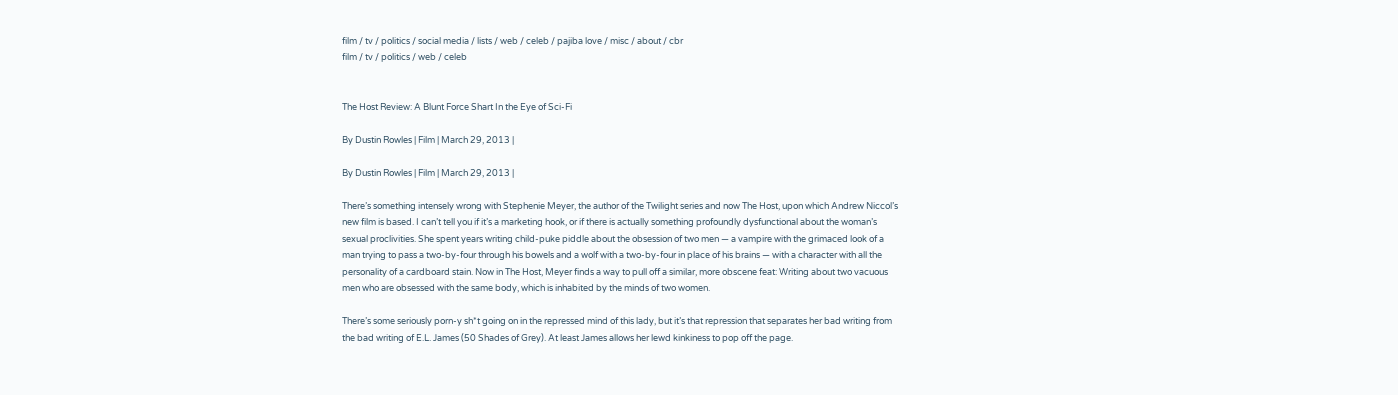film / tv / politics / social media / lists / web / celeb / pajiba love / misc / about / cbr
film / tv / politics / web / celeb


The Host Review: A Blunt Force Shart In the Eye of Sci-Fi

By Dustin Rowles | Film | March 29, 2013 |

By Dustin Rowles | Film | March 29, 2013 |

There’s something intensely wrong with Stephenie Meyer, the author of the Twilight series and now The Host, upon which Andrew Niccol’s new film is based. I can’t tell you if it’s a marketing hook, or if there is actually something profoundly dysfunctional about the woman’s sexual proclivities. She spent years writing child-puke piddle about the obsession of two men — a vampire with the grimaced look of a man trying to pass a two-by-four through his bowels and a wolf with a two-by-four in place of his brains — with a character with all the personality of a cardboard stain. Now in The Host, Meyer finds a way to pull off a similar, more obscene feat: Writing about two vacuous men who are obsessed with the same body, which is inhabited by the minds of two women.

There’s some seriously porn-y sh*t going on in the repressed mind of this lady, but it’s that repression that separates her bad writing from the bad writing of E.L. James (50 Shades of Grey). At least James allows her lewd kinkiness to pop off the page.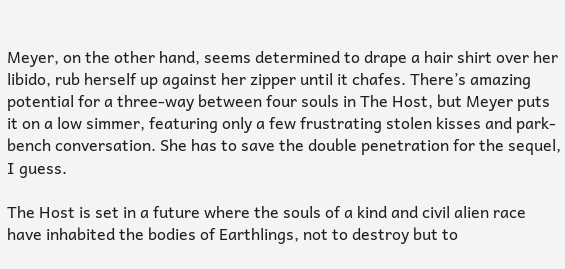Meyer, on the other hand, seems determined to drape a hair shirt over her libido, rub herself up against her zipper until it chafes. There’s amazing potential for a three-way between four souls in The Host, but Meyer puts it on a low simmer, featuring only a few frustrating stolen kisses and park-bench conversation. She has to save the double penetration for the sequel, I guess.

The Host is set in a future where the souls of a kind and civil alien race have inhabited the bodies of Earthlings, not to destroy but to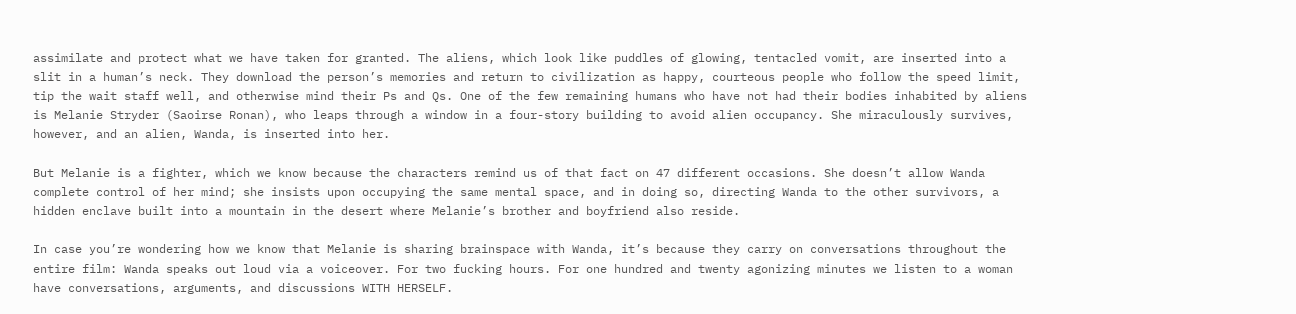assimilate and protect what we have taken for granted. The aliens, which look like puddles of glowing, tentacled vomit, are inserted into a slit in a human’s neck. They download the person’s memories and return to civilization as happy, courteous people who follow the speed limit, tip the wait staff well, and otherwise mind their Ps and Qs. One of the few remaining humans who have not had their bodies inhabited by aliens is Melanie Stryder (Saoirse Ronan), who leaps through a window in a four-story building to avoid alien occupancy. She miraculously survives, however, and an alien, Wanda, is inserted into her.

But Melanie is a fighter, which we know because the characters remind us of that fact on 47 different occasions. She doesn’t allow Wanda complete control of her mind; she insists upon occupying the same mental space, and in doing so, directing Wanda to the other survivors, a hidden enclave built into a mountain in the desert where Melanie’s brother and boyfriend also reside.

In case you’re wondering how we know that Melanie is sharing brainspace with Wanda, it’s because they carry on conversations throughout the entire film: Wanda speaks out loud via a voiceover. For two fucking hours. For one hundred and twenty agonizing minutes we listen to a woman have conversations, arguments, and discussions WITH HERSELF.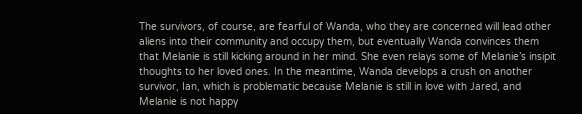The survivors, of course, are fearful of Wanda, who they are concerned will lead other aliens into their community and occupy them, but eventually Wanda convinces them that Melanie is still kicking around in her mind. She even relays some of Melanie’s insipit thoughts to her loved ones. In the meantime, Wanda develops a crush on another survivor, Ian, which is problematic because Melanie is still in love with Jared, and Melanie is not happy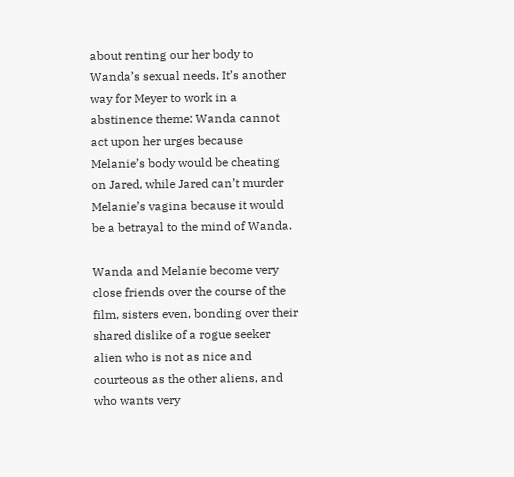about renting our her body to Wanda’s sexual needs. It’s another way for Meyer to work in a abstinence theme: Wanda cannot act upon her urges because Melanie’s body would be cheating on Jared, while Jared can’t murder Melanie’s vagina because it would be a betrayal to the mind of Wanda.

Wanda and Melanie become very close friends over the course of the film, sisters even, bonding over their shared dislike of a rogue seeker alien who is not as nice and courteous as the other aliens, and who wants very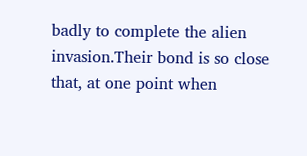badly to complete the alien invasion.Their bond is so close that, at one point when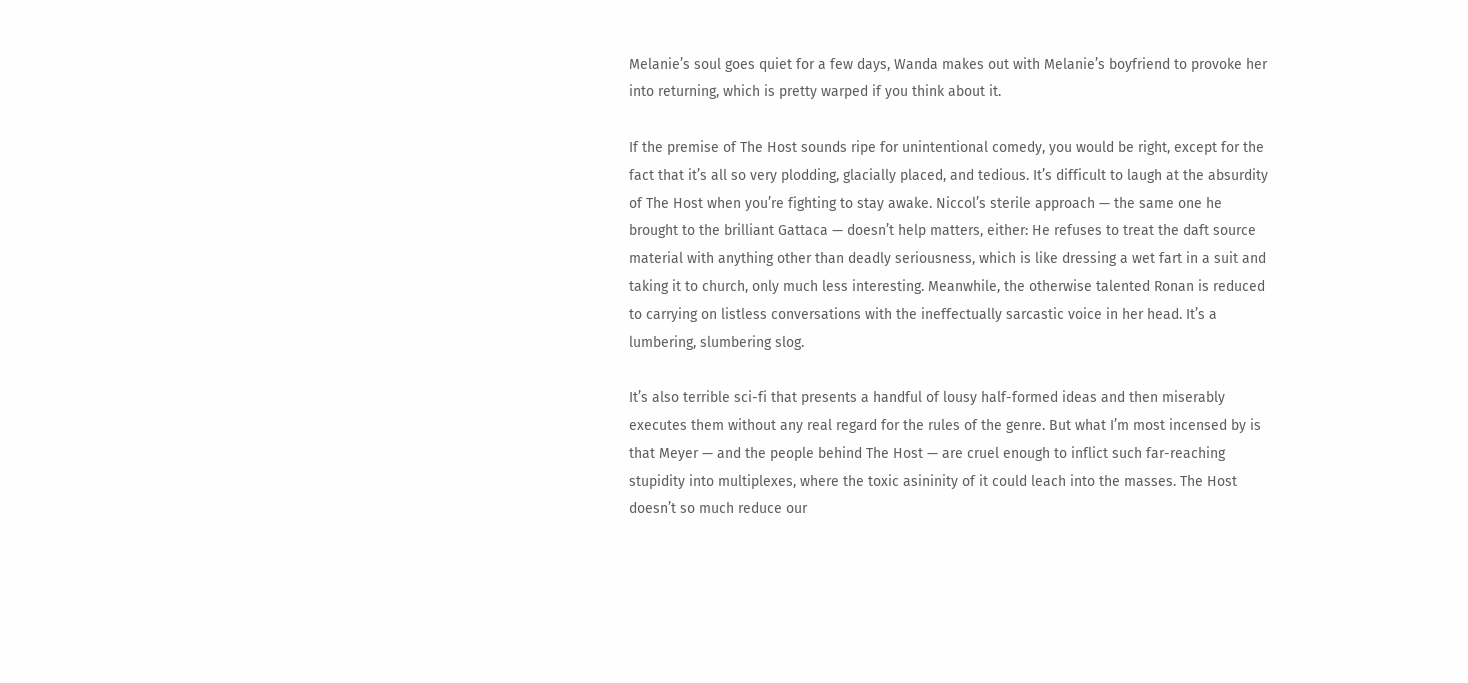Melanie’s soul goes quiet for a few days, Wanda makes out with Melanie’s boyfriend to provoke her into returning, which is pretty warped if you think about it.

If the premise of The Host sounds ripe for unintentional comedy, you would be right, except for the fact that it’s all so very plodding, glacially placed, and tedious. It’s difficult to laugh at the absurdity of The Host when you’re fighting to stay awake. Niccol’s sterile approach — the same one he brought to the brilliant Gattaca — doesn’t help matters, either: He refuses to treat the daft source material with anything other than deadly seriousness, which is like dressing a wet fart in a suit and taking it to church, only much less interesting. Meanwhile, the otherwise talented Ronan is reduced to carrying on listless conversations with the ineffectually sarcastic voice in her head. It’s a lumbering, slumbering slog.

It’s also terrible sci-fi that presents a handful of lousy half-formed ideas and then miserably executes them without any real regard for the rules of the genre. But what I’m most incensed by is that Meyer — and the people behind The Host — are cruel enough to inflict such far-reaching stupidity into multiplexes, where the toxic asininity of it could leach into the masses. The Host doesn’t so much reduce our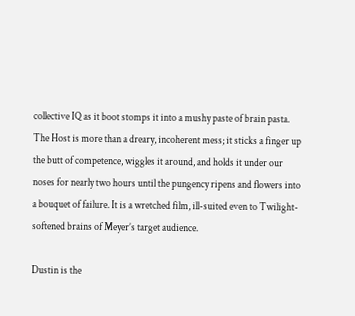collective IQ as it boot stomps it into a mushy paste of brain pasta. The Host is more than a dreary, incoherent mess; it sticks a finger up the butt of competence, wiggles it around, and holds it under our noses for nearly two hours until the pungency ripens and flowers into a bouquet of failure. It is a wretched film, ill-suited even to Twilight-softened brains of Meyer’s target audience.

Dustin is the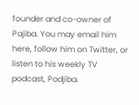founder and co-owner of Pajiba. You may email him here, follow him on Twitter, or listen to his weekly TV podcast, Podjiba.